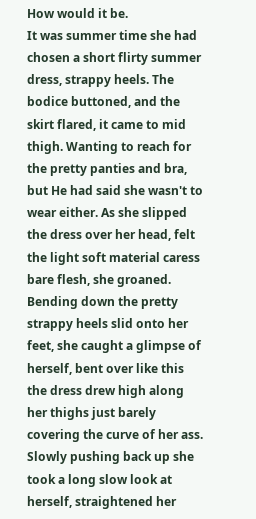How would it be.
It was summer time she had chosen a short flirty summer dress, strappy heels. The bodice buttoned, and the skirt flared, it came to mid thigh. Wanting to reach for the pretty panties and bra, but He had said she wasn't to wear either. As she slipped the dress over her head, felt the light soft material caress bare flesh, she groaned. Bending down the pretty strappy heels slid onto her feet, she caught a glimpse of herself, bent over like this the dress drew high along her thighs just barely covering the curve of her ass. Slowly pushing back up she took a long slow look at herself, straightened her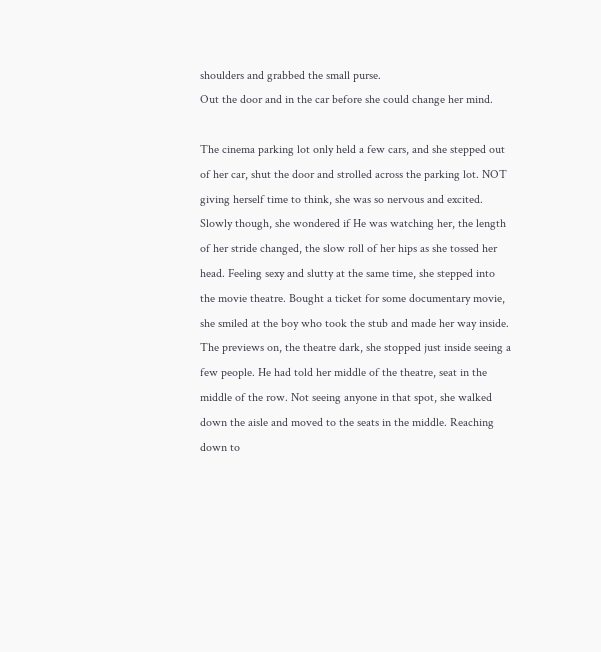shoulders and grabbed the small purse.
Out the door and in the car before she could change her mind.

The cinema parking lot only held a few cars, and she stepped out of her car, shut the door and strolled across the parking lot. NOT giving herself time to think, she was so nervous and excited. Slowly though, she wondered if He was watching her, the length of her stride changed, the slow roll of her hips as she tossed her head. Feeling sexy and slutty at the same time, she stepped into the movie theatre. Bought a ticket for some documentary movie, she smiled at the boy who took the stub and made her way inside. The previews on, the theatre dark, she stopped just inside seeing a few people. He had told her middle of the theatre, seat in the middle of the row. Not seeing anyone in that spot, she walked down the aisle and moved to the seats in the middle. Reaching down to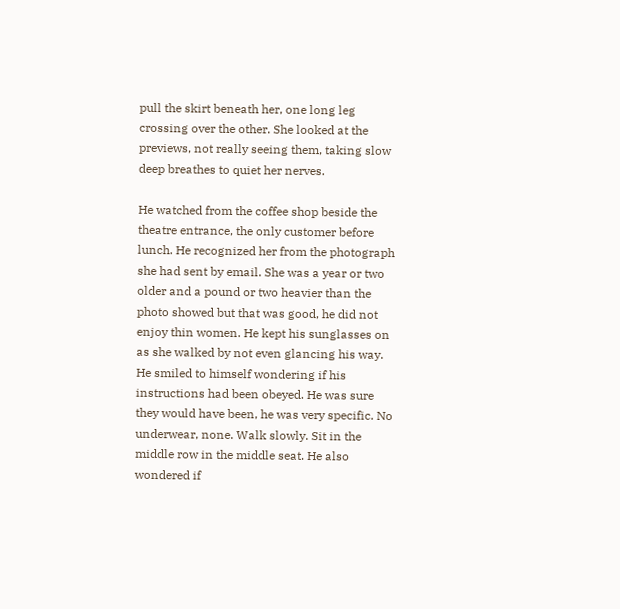pull the skirt beneath her, one long leg crossing over the other. She looked at the previews, not really seeing them, taking slow deep breathes to quiet her nerves.

He watched from the coffee shop beside the theatre entrance, the only customer before lunch. He recognized her from the photograph she had sent by email. She was a year or two older and a pound or two heavier than the photo showed but that was good, he did not enjoy thin women. He kept his sunglasses on as she walked by not even glancing his way. He smiled to himself wondering if his instructions had been obeyed. He was sure they would have been, he was very specific. No underwear, none. Walk slowly. Sit in the middle row in the middle seat. He also wondered if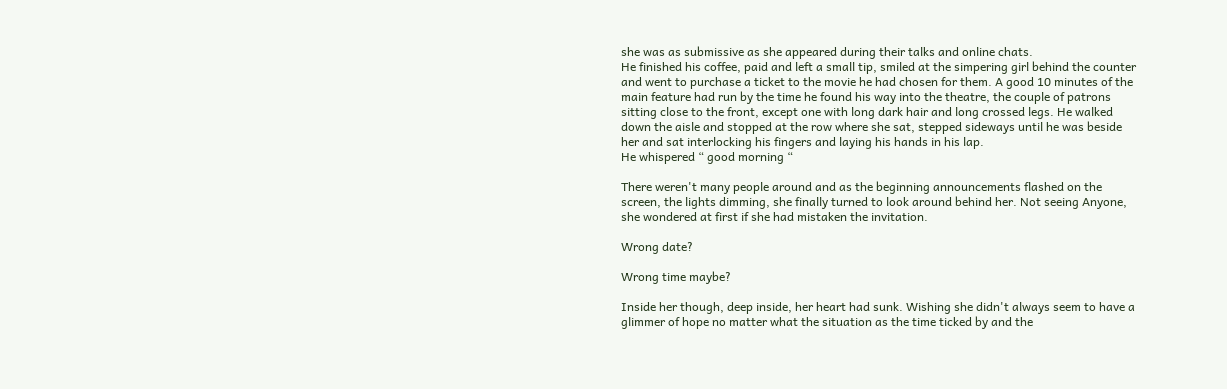she was as submissive as she appeared during their talks and online chats.
He finished his coffee, paid and left a small tip, smiled at the simpering girl behind the counter and went to purchase a ticket to the movie he had chosen for them. A good 10 minutes of the main feature had run by the time he found his way into the theatre, the couple of patrons sitting close to the front, except one with long dark hair and long crossed legs. He walked down the aisle and stopped at the row where she sat, stepped sideways until he was beside her and sat interlocking his fingers and laying his hands in his lap.
He whispered “ good morning “

There weren't many people around and as the beginning announcements flashed on the screen, the lights dimming, she finally turned to look around behind her. Not seeing Anyone, she wondered at first if she had mistaken the invitation.

Wrong date?

Wrong time maybe?

Inside her though, deep inside, her heart had sunk. Wishing she didn't always seem to have a glimmer of hope no matter what the situation as the time ticked by and the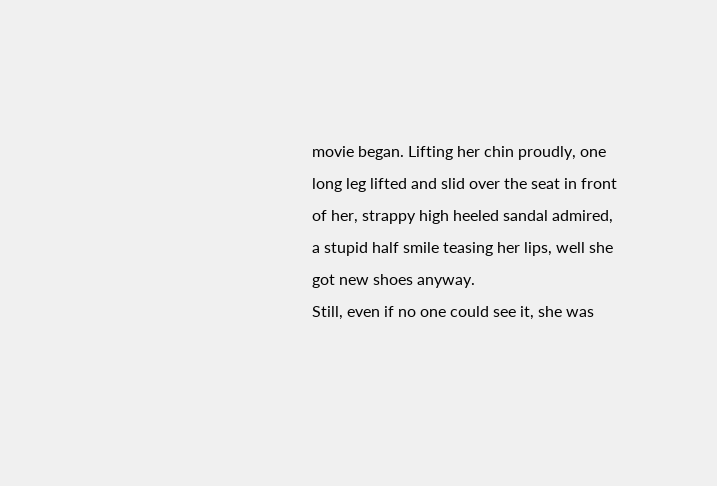movie began. Lifting her chin proudly, one long leg lifted and slid over the seat in front of her, strappy high heeled sandal admired, a stupid half smile teasing her lips, well she got new shoes anyway.
Still, even if no one could see it, she was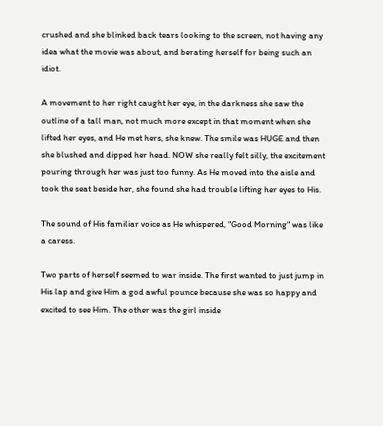crushed and she blinked back tears looking to the screen, not having any idea what the movie was about, and berating herself for being such an idiot.

A movement to her right caught her eye, in the darkness she saw the outline of a tall man, not much more except in that moment when she lifted her eyes, and He met hers, she knew. The smile was HUGE and then she blushed and dipped her head. NOW she really felt silly, the excitement pouring through her was just too funny. As He moved into the aisle and took the seat beside her, she found she had trouble lifting her eyes to His.

The sound of His familiar voice as He whispered, "Good Morning" was like a caress.

Two parts of herself seemed to war inside. The first wanted to just jump in His lap and give Him a god awful pounce because she was so happy and excited to see Him. The other was the girl inside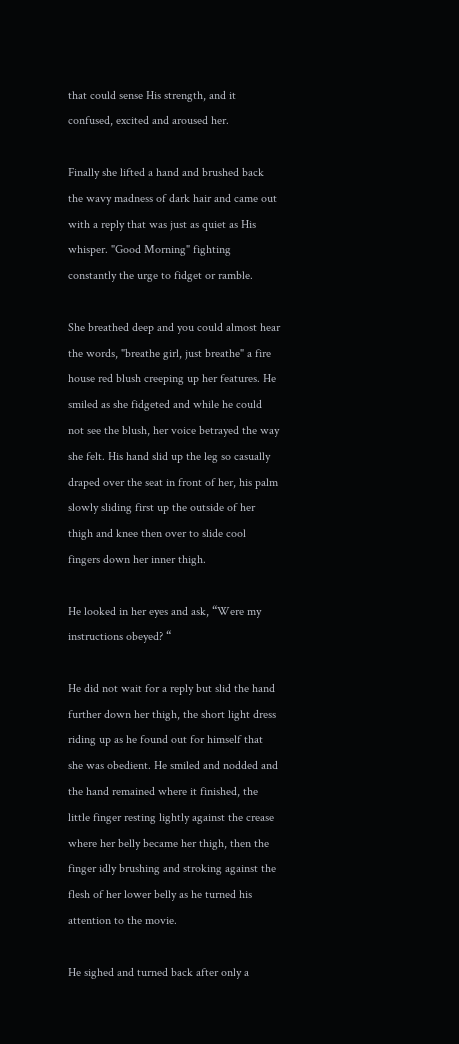that could sense His strength, and it confused, excited and aroused her.

Finally she lifted a hand and brushed back the wavy madness of dark hair and came out with a reply that was just as quiet as His whisper. "Good Morning" fighting constantly the urge to fidget or ramble.

She breathed deep and you could almost hear the words, "breathe girl, just breathe" a fire house red blush creeping up her features. He smiled as she fidgeted and while he could not see the blush, her voice betrayed the way she felt. His hand slid up the leg so casually draped over the seat in front of her, his palm slowly sliding first up the outside of her thigh and knee then over to slide cool fingers down her inner thigh.

He looked in her eyes and ask, “Were my instructions obeyed? “

He did not wait for a reply but slid the hand further down her thigh, the short light dress riding up as he found out for himself that she was obedient. He smiled and nodded and the hand remained where it finished, the little finger resting lightly against the crease where her belly became her thigh, then the finger idly brushing and stroking against the flesh of her lower belly as he turned his attention to the movie.

He sighed and turned back after only a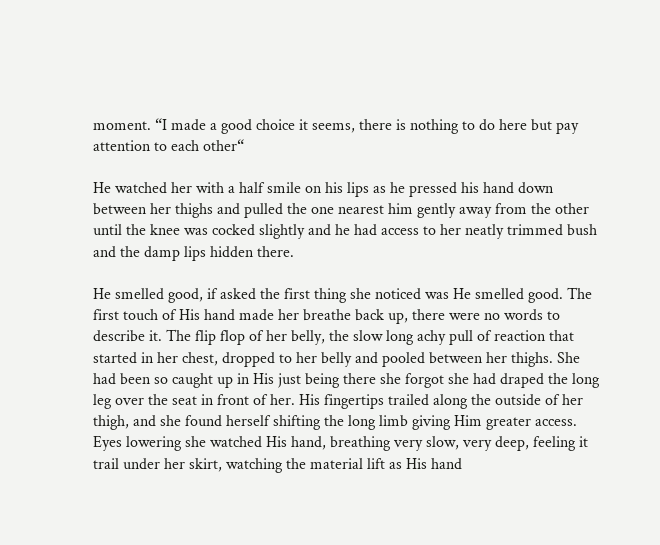moment. “I made a good choice it seems, there is nothing to do here but pay attention to each other“

He watched her with a half smile on his lips as he pressed his hand down between her thighs and pulled the one nearest him gently away from the other until the knee was cocked slightly and he had access to her neatly trimmed bush and the damp lips hidden there.

He smelled good, if asked the first thing she noticed was He smelled good. The first touch of His hand made her breathe back up, there were no words to describe it. The flip flop of her belly, the slow long achy pull of reaction that started in her chest, dropped to her belly and pooled between her thighs. She had been so caught up in His just being there she forgot she had draped the long leg over the seat in front of her. His fingertips trailed along the outside of her thigh, and she found herself shifting the long limb giving Him greater access. Eyes lowering she watched His hand, breathing very slow, very deep, feeling it trail under her skirt, watching the material lift as His hand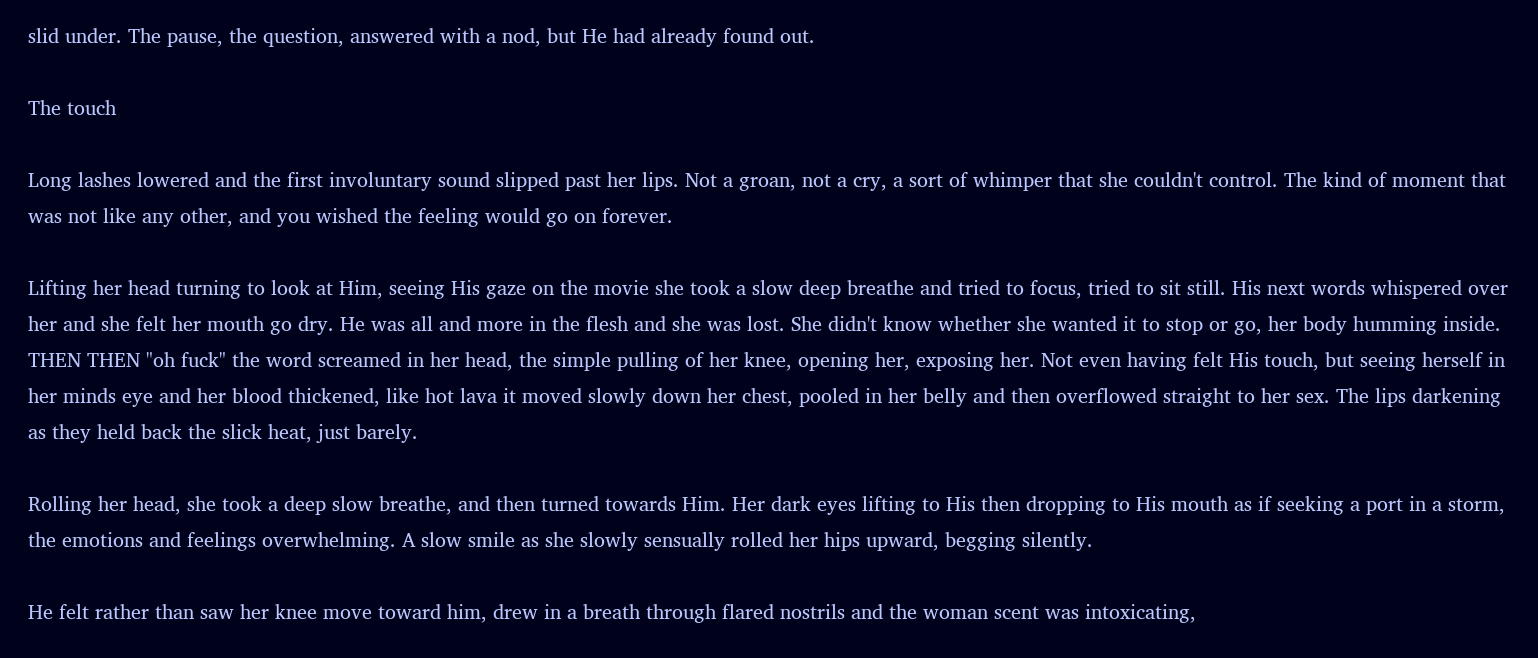slid under. The pause, the question, answered with a nod, but He had already found out.

The touch

Long lashes lowered and the first involuntary sound slipped past her lips. Not a groan, not a cry, a sort of whimper that she couldn't control. The kind of moment that was not like any other, and you wished the feeling would go on forever.

Lifting her head turning to look at Him, seeing His gaze on the movie she took a slow deep breathe and tried to focus, tried to sit still. His next words whispered over her and she felt her mouth go dry. He was all and more in the flesh and she was lost. She didn't know whether she wanted it to stop or go, her body humming inside. THEN THEN "oh fuck" the word screamed in her head, the simple pulling of her knee, opening her, exposing her. Not even having felt His touch, but seeing herself in her minds eye and her blood thickened, like hot lava it moved slowly down her chest, pooled in her belly and then overflowed straight to her sex. The lips darkening as they held back the slick heat, just barely.

Rolling her head, she took a deep slow breathe, and then turned towards Him. Her dark eyes lifting to His then dropping to His mouth as if seeking a port in a storm, the emotions and feelings overwhelming. A slow smile as she slowly sensually rolled her hips upward, begging silently.

He felt rather than saw her knee move toward him, drew in a breath through flared nostrils and the woman scent was intoxicating,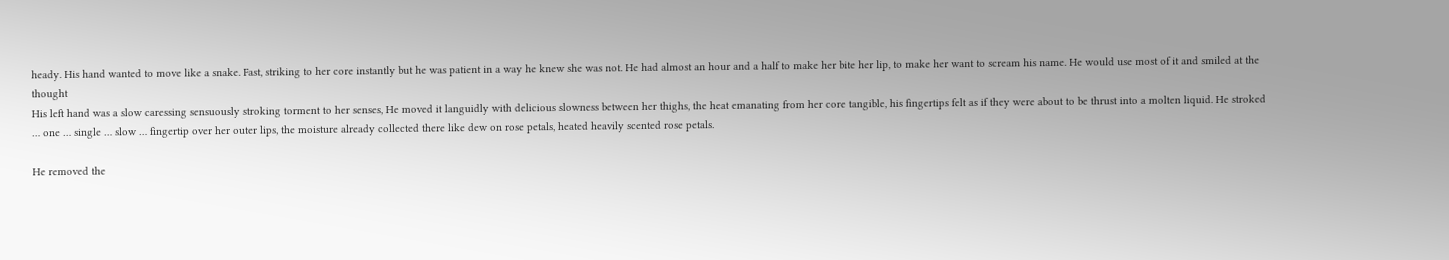heady. His hand wanted to move like a snake. Fast, striking to her core instantly but he was patient in a way he knew she was not. He had almost an hour and a half to make her bite her lip, to make her want to scream his name. He would use most of it and smiled at the thought
His left hand was a slow caressing sensuously stroking torment to her senses, He moved it languidly with delicious slowness between her thighs, the heat emanating from her core tangible, his fingertips felt as if they were about to be thrust into a molten liquid. He stroked … one … single … slow … fingertip over her outer lips, the moisture already collected there like dew on rose petals, heated heavily scented rose petals.

He removed the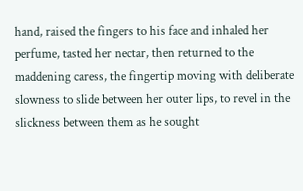hand, raised the fingers to his face and inhaled her perfume, tasted her nectar, then returned to the maddening caress, the fingertip moving with deliberate slowness to slide between her outer lips, to revel in the slickness between them as he sought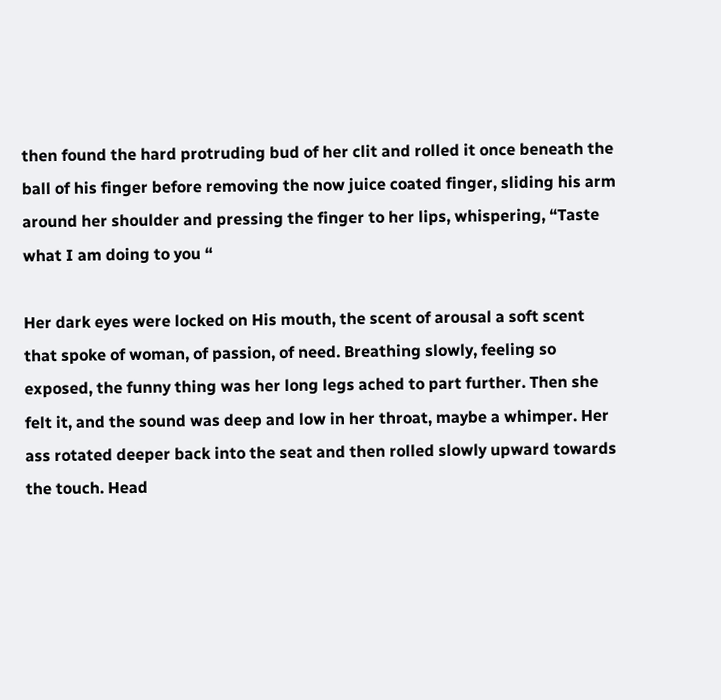then found the hard protruding bud of her clit and rolled it once beneath the ball of his finger before removing the now juice coated finger, sliding his arm around her shoulder and pressing the finger to her lips, whispering, “Taste what I am doing to you “

Her dark eyes were locked on His mouth, the scent of arousal a soft scent that spoke of woman, of passion, of need. Breathing slowly, feeling so exposed, the funny thing was her long legs ached to part further. Then she felt it, and the sound was deep and low in her throat, maybe a whimper. Her ass rotated deeper back into the seat and then rolled slowly upward towards the touch. Head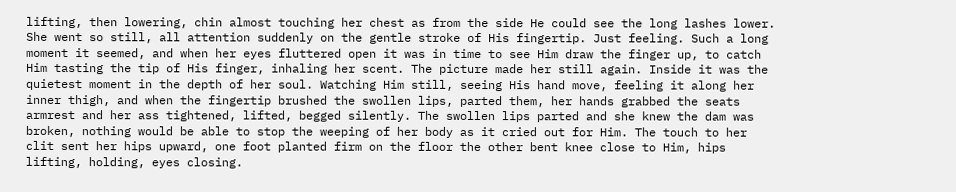lifting, then lowering, chin almost touching her chest as from the side He could see the long lashes lower. She went so still, all attention suddenly on the gentle stroke of His fingertip. Just feeling. Such a long moment it seemed, and when her eyes fluttered open it was in time to see Him draw the finger up, to catch Him tasting the tip of His finger, inhaling her scent. The picture made her still again. Inside it was the quietest moment in the depth of her soul. Watching Him still, seeing His hand move, feeling it along her inner thigh, and when the fingertip brushed the swollen lips, parted them, her hands grabbed the seats armrest and her ass tightened, lifted, begged silently. The swollen lips parted and she knew the dam was broken, nothing would be able to stop the weeping of her body as it cried out for Him. The touch to her clit sent her hips upward, one foot planted firm on the floor the other bent knee close to Him, hips lifting, holding, eyes closing.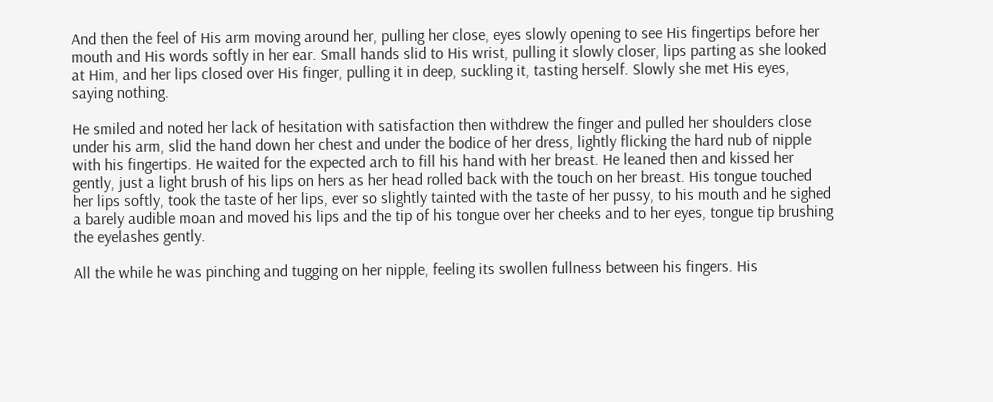And then the feel of His arm moving around her, pulling her close, eyes slowly opening to see His fingertips before her mouth and His words softly in her ear. Small hands slid to His wrist, pulling it slowly closer, lips parting as she looked at Him, and her lips closed over His finger, pulling it in deep, suckling it, tasting herself. Slowly she met His eyes, saying nothing.

He smiled and noted her lack of hesitation with satisfaction then withdrew the finger and pulled her shoulders close under his arm, slid the hand down her chest and under the bodice of her dress, lightly flicking the hard nub of nipple with his fingertips. He waited for the expected arch to fill his hand with her breast. He leaned then and kissed her gently, just a light brush of his lips on hers as her head rolled back with the touch on her breast. His tongue touched her lips softly, took the taste of her lips, ever so slightly tainted with the taste of her pussy, to his mouth and he sighed a barely audible moan and moved his lips and the tip of his tongue over her cheeks and to her eyes, tongue tip brushing the eyelashes gently.

All the while he was pinching and tugging on her nipple, feeling its swollen fullness between his fingers. His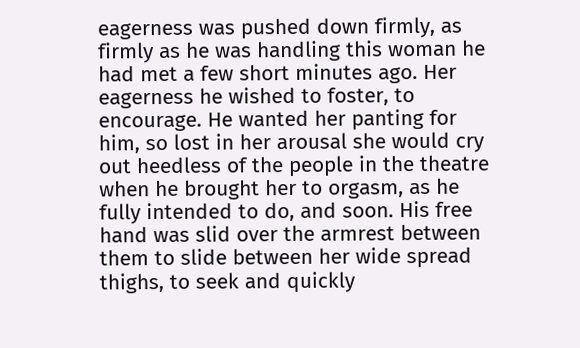eagerness was pushed down firmly, as firmly as he was handling this woman he had met a few short minutes ago. Her eagerness he wished to foster, to encourage. He wanted her panting for him, so lost in her arousal she would cry out heedless of the people in the theatre when he brought her to orgasm, as he fully intended to do, and soon. His free hand was slid over the armrest between them to slide between her wide spread thighs, to seek and quickly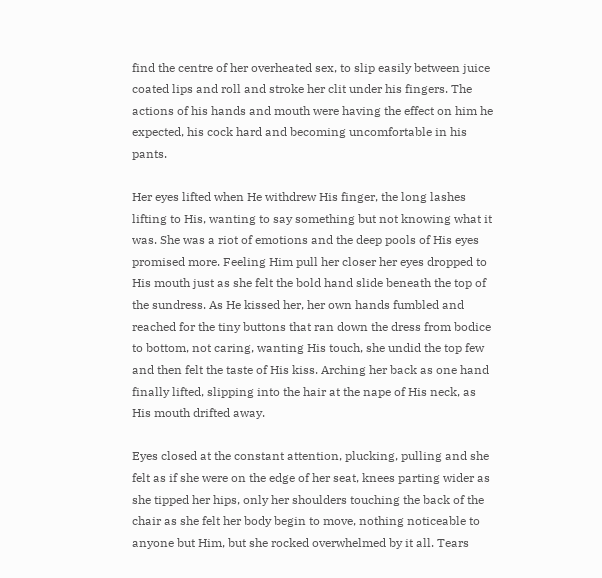find the centre of her overheated sex, to slip easily between juice coated lips and roll and stroke her clit under his fingers. The actions of his hands and mouth were having the effect on him he expected, his cock hard and becoming uncomfortable in his pants.

Her eyes lifted when He withdrew His finger, the long lashes lifting to His, wanting to say something but not knowing what it was. She was a riot of emotions and the deep pools of His eyes promised more. Feeling Him pull her closer her eyes dropped to His mouth just as she felt the bold hand slide beneath the top of the sundress. As He kissed her, her own hands fumbled and reached for the tiny buttons that ran down the dress from bodice to bottom, not caring, wanting His touch, she undid the top few and then felt the taste of His kiss. Arching her back as one hand finally lifted, slipping into the hair at the nape of His neck, as His mouth drifted away.

Eyes closed at the constant attention, plucking, pulling and she felt as if she were on the edge of her seat, knees parting wider as she tipped her hips, only her shoulders touching the back of the chair as she felt her body begin to move, nothing noticeable to anyone but Him, but she rocked overwhelmed by it all. Tears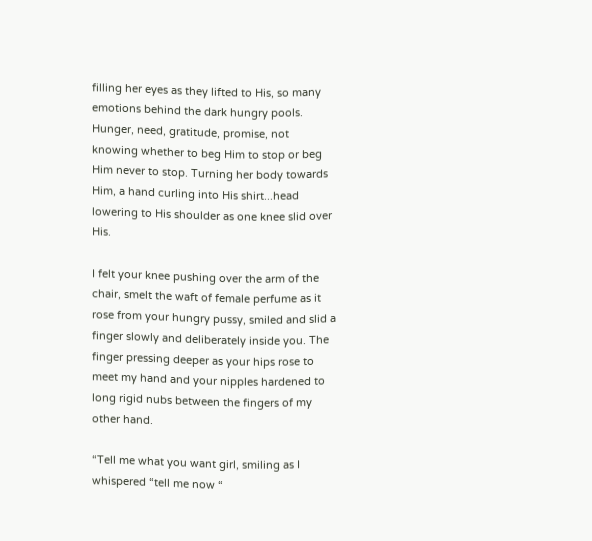filling her eyes as they lifted to His, so many emotions behind the dark hungry pools. Hunger, need, gratitude, promise, not knowing whether to beg Him to stop or beg Him never to stop. Turning her body towards Him, a hand curling into His shirt...head lowering to His shoulder as one knee slid over His.

I felt your knee pushing over the arm of the chair, smelt the waft of female perfume as it rose from your hungry pussy, smiled and slid a finger slowly and deliberately inside you. The finger pressing deeper as your hips rose to meet my hand and your nipples hardened to long rigid nubs between the fingers of my other hand.

“Tell me what you want girl, smiling as I whispered “tell me now “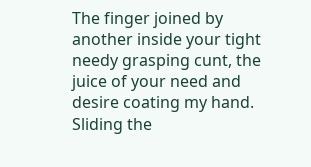The finger joined by another inside your tight needy grasping cunt, the juice of your need and desire coating my hand. Sliding the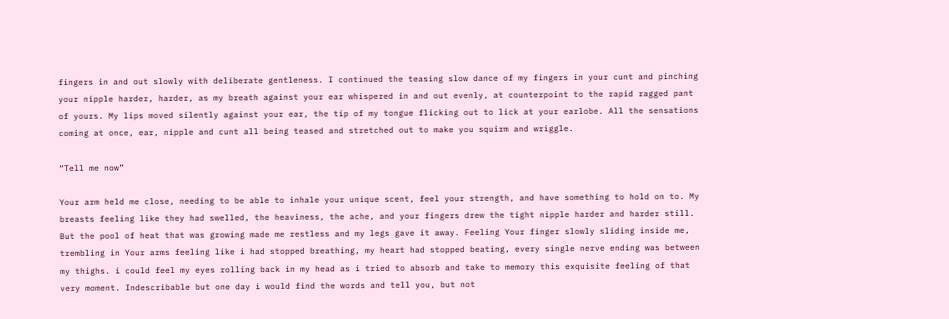fingers in and out slowly with deliberate gentleness. I continued the teasing slow dance of my fingers in your cunt and pinching your nipple harder, harder, as my breath against your ear whispered in and out evenly, at counterpoint to the rapid ragged pant of yours. My lips moved silently against your ear, the tip of my tongue flicking out to lick at your earlobe. All the sensations coming at once, ear, nipple and cunt all being teased and stretched out to make you squirm and wriggle.

“Tell me now”

Your arm held me close, needing to be able to inhale your unique scent, feel your strength, and have something to hold on to. My breasts feeling like they had swelled, the heaviness, the ache, and your fingers drew the tight nipple harder and harder still. But the pool of heat that was growing made me restless and my legs gave it away. Feeling Your finger slowly sliding inside me, trembling in Your arms feeling like i had stopped breathing, my heart had stopped beating, every single nerve ending was between my thighs. i could feel my eyes rolling back in my head as i tried to absorb and take to memory this exquisite feeling of that very moment. Indescribable but one day i would find the words and tell you, but not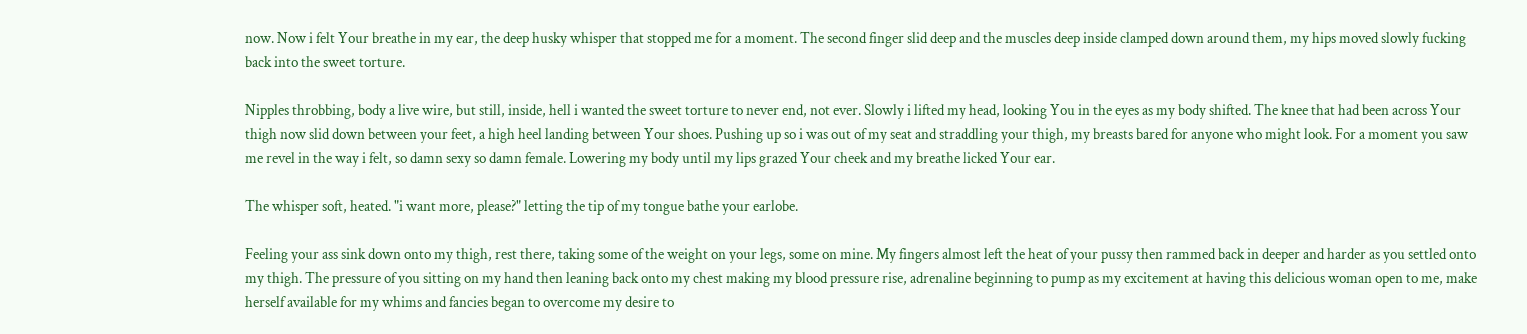now. Now i felt Your breathe in my ear, the deep husky whisper that stopped me for a moment. The second finger slid deep and the muscles deep inside clamped down around them, my hips moved slowly fucking back into the sweet torture.

Nipples throbbing, body a live wire, but still, inside, hell i wanted the sweet torture to never end, not ever. Slowly i lifted my head, looking You in the eyes as my body shifted. The knee that had been across Your thigh now slid down between your feet, a high heel landing between Your shoes. Pushing up so i was out of my seat and straddling your thigh, my breasts bared for anyone who might look. For a moment you saw me revel in the way i felt, so damn sexy so damn female. Lowering my body until my lips grazed Your cheek and my breathe licked Your ear.

The whisper soft, heated. "i want more, please?" letting the tip of my tongue bathe your earlobe.

Feeling your ass sink down onto my thigh, rest there, taking some of the weight on your legs, some on mine. My fingers almost left the heat of your pussy then rammed back in deeper and harder as you settled onto my thigh. The pressure of you sitting on my hand then leaning back onto my chest making my blood pressure rise, adrenaline beginning to pump as my excitement at having this delicious woman open to me, make herself available for my whims and fancies began to overcome my desire to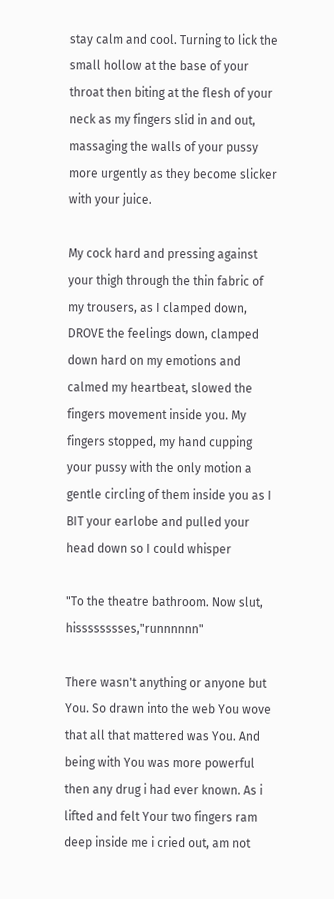stay calm and cool. Turning to lick the small hollow at the base of your throat then biting at the flesh of your neck as my fingers slid in and out, massaging the walls of your pussy more urgently as they become slicker with your juice.

My cock hard and pressing against your thigh through the thin fabric of my trousers, as I clamped down, DROVE the feelings down, clamped down hard on my emotions and calmed my heartbeat, slowed the fingers movement inside you. My fingers stopped, my hand cupping your pussy with the only motion a gentle circling of them inside you as I BIT your earlobe and pulled your head down so I could whisper

"To the theatre bathroom. Now slut, hisssssssses,"runnnnnn"

There wasn't anything or anyone but You. So drawn into the web You wove that all that mattered was You. And being with You was more powerful then any drug i had ever known. As i lifted and felt Your two fingers ram deep inside me i cried out, am not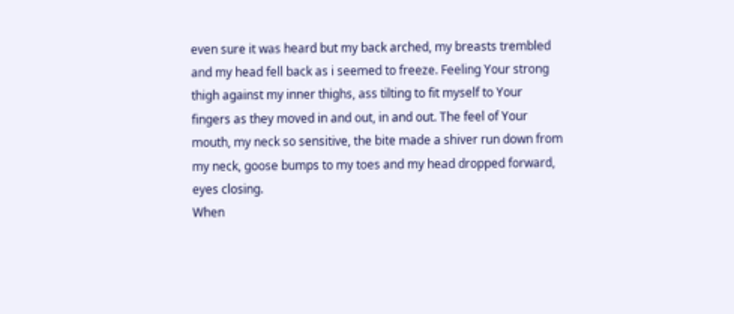even sure it was heard but my back arched, my breasts trembled and my head fell back as i seemed to freeze. Feeling Your strong thigh against my inner thighs, ass tilting to fit myself to Your fingers as they moved in and out, in and out. The feel of Your mouth, my neck so sensitive, the bite made a shiver run down from my neck, goose bumps to my toes and my head dropped forward, eyes closing.
When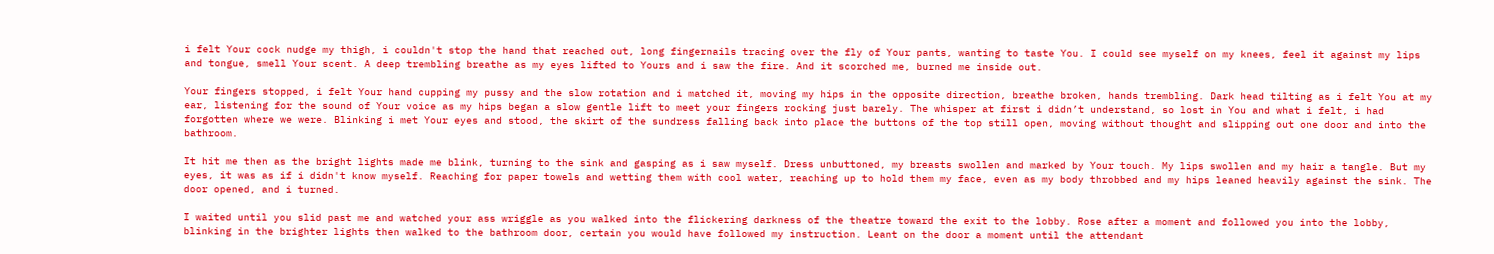i felt Your cock nudge my thigh, i couldn't stop the hand that reached out, long fingernails tracing over the fly of Your pants, wanting to taste You. I could see myself on my knees, feel it against my lips and tongue, smell Your scent. A deep trembling breathe as my eyes lifted to Yours and i saw the fire. And it scorched me, burned me inside out.

Your fingers stopped, i felt Your hand cupping my pussy and the slow rotation and i matched it, moving my hips in the opposite direction, breathe broken, hands trembling. Dark head tilting as i felt You at my ear, listening for the sound of Your voice as my hips began a slow gentle lift to meet your fingers rocking just barely. The whisper at first i didn’t understand, so lost in You and what i felt, i had forgotten where we were. Blinking i met Your eyes and stood, the skirt of the sundress falling back into place the buttons of the top still open, moving without thought and slipping out one door and into the bathroom.

It hit me then as the bright lights made me blink, turning to the sink and gasping as i saw myself. Dress unbuttoned, my breasts swollen and marked by Your touch. My lips swollen and my hair a tangle. But my eyes, it was as if i didn't know myself. Reaching for paper towels and wetting them with cool water, reaching up to hold them my face, even as my body throbbed and my hips leaned heavily against the sink. The door opened, and i turned.

I waited until you slid past me and watched your ass wriggle as you walked into the flickering darkness of the theatre toward the exit to the lobby. Rose after a moment and followed you into the lobby, blinking in the brighter lights then walked to the bathroom door, certain you would have followed my instruction. Leant on the door a moment until the attendant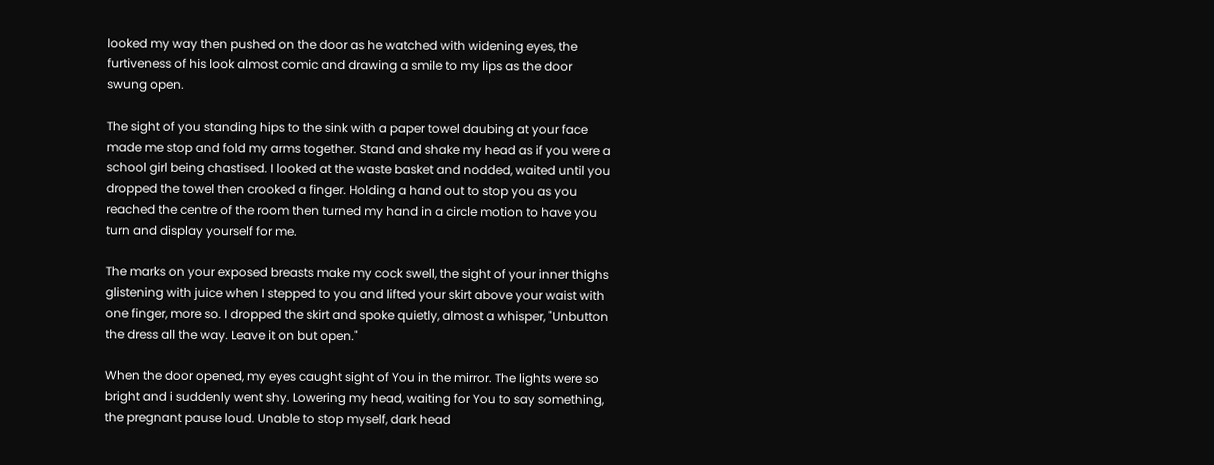looked my way then pushed on the door as he watched with widening eyes, the furtiveness of his look almost comic and drawing a smile to my lips as the door swung open.

The sight of you standing hips to the sink with a paper towel daubing at your face made me stop and fold my arms together. Stand and shake my head as if you were a school girl being chastised. I looked at the waste basket and nodded, waited until you dropped the towel then crooked a finger. Holding a hand out to stop you as you reached the centre of the room then turned my hand in a circle motion to have you turn and display yourself for me.

The marks on your exposed breasts make my cock swell, the sight of your inner thighs glistening with juice when I stepped to you and lifted your skirt above your waist with one finger, more so. I dropped the skirt and spoke quietly, almost a whisper, "Unbutton the dress all the way. Leave it on but open."

When the door opened, my eyes caught sight of You in the mirror. The lights were so bright and i suddenly went shy. Lowering my head, waiting for You to say something, the pregnant pause loud. Unable to stop myself, dark head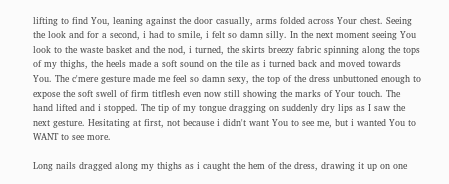lifting to find You, leaning against the door casually, arms folded across Your chest. Seeing the look and for a second, i had to smile, i felt so damn silly. In the next moment seeing You look to the waste basket and the nod, i turned, the skirts breezy fabric spinning along the tops of my thighs, the heels made a soft sound on the tile as i turned back and moved towards You. The c'mere gesture made me feel so damn sexy, the top of the dress unbuttoned enough to expose the soft swell of firm titflesh even now still showing the marks of Your touch. The hand lifted and i stopped. The tip of my tongue dragging on suddenly dry lips as I saw the next gesture. Hesitating at first, not because i didn't want You to see me, but i wanted You to WANT to see more.

Long nails dragged along my thighs as i caught the hem of the dress, drawing it up on one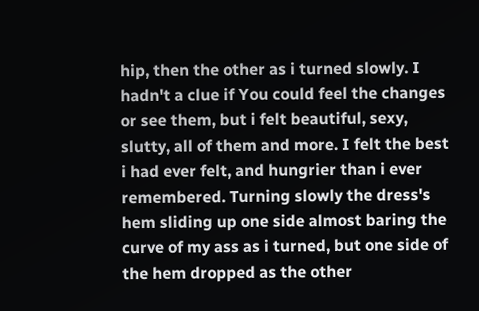hip, then the other as i turned slowly. I hadn't a clue if You could feel the changes or see them, but i felt beautiful, sexy, slutty, all of them and more. I felt the best i had ever felt, and hungrier than i ever remembered. Turning slowly the dress's hem sliding up one side almost baring the curve of my ass as i turned, but one side of the hem dropped as the other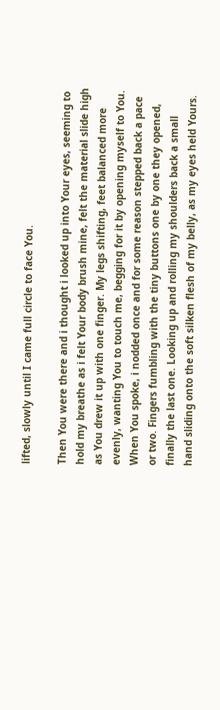lifted, slowly until I came full circle to face You.

Then You were there and i thought i looked up into Your eyes, seeming to hold my breathe as i felt Your body brush mine, felt the material slide high as You drew it up with one finger. My legs shifting, feet balanced more evenly, wanting You to touch me, begging for it by opening myself to You. When You spoke, i nodded once and for some reason stepped back a pace or two. Fingers fumbling with the tiny buttons one by one they opened, finally the last one. Looking up and rolling my shoulders back a small hand sliding onto the soft silken flesh of my belly, as my eyes held Yours.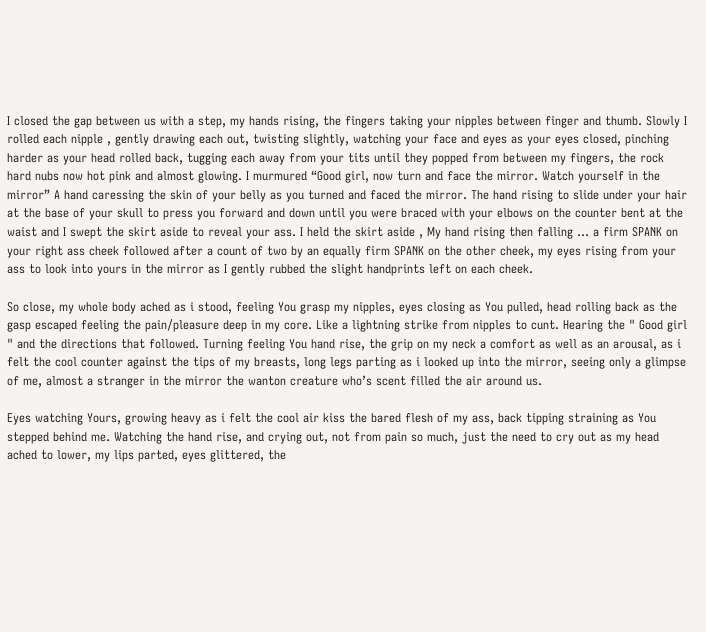I closed the gap between us with a step, my hands rising, the fingers taking your nipples between finger and thumb. Slowly I rolled each nipple , gently drawing each out, twisting slightly, watching your face and eyes as your eyes closed, pinching harder as your head rolled back, tugging each away from your tits until they popped from between my fingers, the rock hard nubs now hot pink and almost glowing. I murmured “Good girl, now turn and face the mirror. Watch yourself in the mirror” A hand caressing the skin of your belly as you turned and faced the mirror. The hand rising to slide under your hair at the base of your skull to press you forward and down until you were braced with your elbows on the counter bent at the waist and I swept the skirt aside to reveal your ass. I held the skirt aside , My hand rising then falling … a firm SPANK on your right ass cheek followed after a count of two by an equally firm SPANK on the other cheek, my eyes rising from your ass to look into yours in the mirror as I gently rubbed the slight handprints left on each cheek.

So close, my whole body ached as i stood, feeling You grasp my nipples, eyes closing as You pulled, head rolling back as the gasp escaped feeling the pain/pleasure deep in my core. Like a lightning strike from nipples to cunt. Hearing the " Good girl " and the directions that followed. Turning feeling You hand rise, the grip on my neck a comfort as well as an arousal, as i felt the cool counter against the tips of my breasts, long legs parting as i looked up into the mirror, seeing only a glimpse of me, almost a stranger in the mirror the wanton creature who’s scent filled the air around us.

Eyes watching Yours, growing heavy as i felt the cool air kiss the bared flesh of my ass, back tipping straining as You stepped behind me. Watching the hand rise, and crying out, not from pain so much, just the need to cry out as my head ached to lower, my lips parted, eyes glittered, the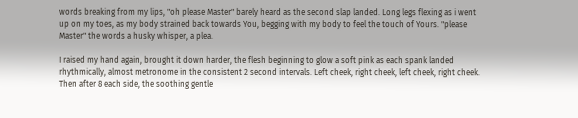words breaking from my lips, "oh please Master" barely heard as the second slap landed. Long legs flexing as i went up on my toes, as my body strained back towards You, begging with my body to feel the touch of Yours. "please Master" the words a husky whisper, a plea.

I raised my hand again, brought it down harder, the flesh beginning to glow a soft pink as each spank landed rhythmically, almost metronome in the consistent 2 second intervals. Left cheek, right cheek, left cheek, right cheek. Then after 8 each side, the soothing gentle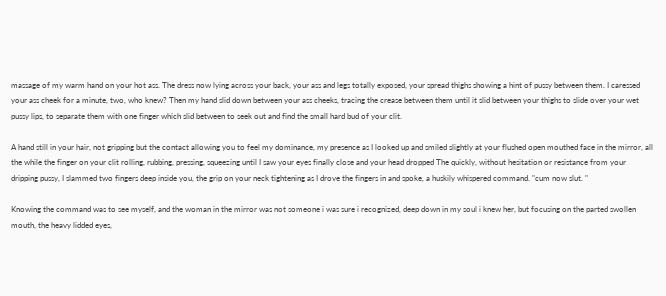massage of my warm hand on your hot ass. The dress now lying across your back, your ass and legs totally exposed, your spread thighs showing a hint of pussy between them. I caressed your ass cheek for a minute, two, who knew? Then my hand slid down between your ass cheeks, tracing the crease between them until it slid between your thighs to slide over your wet pussy lips, to separate them with one finger which slid between to seek out and find the small hard bud of your clit.

A hand still in your hair, not gripping but the contact allowing you to feel my dominance, my presence as I looked up and smiled slightly at your flushed open mouthed face in the mirror, all the while the finger on your clit rolling, rubbing, pressing, squeezing until I saw your eyes finally close and your head dropped The quickly, without hesitation or resistance from your dripping pussy, I slammed two fingers deep inside you, the grip on your neck tightening as I drove the fingers in and spoke, a huskily whispered command. "cum now slut. "

Knowing the command was to see myself, and the woman in the mirror was not someone i was sure i recognized, deep down in my soul i knew her, but focusing on the parted swollen mouth, the heavy lidded eyes,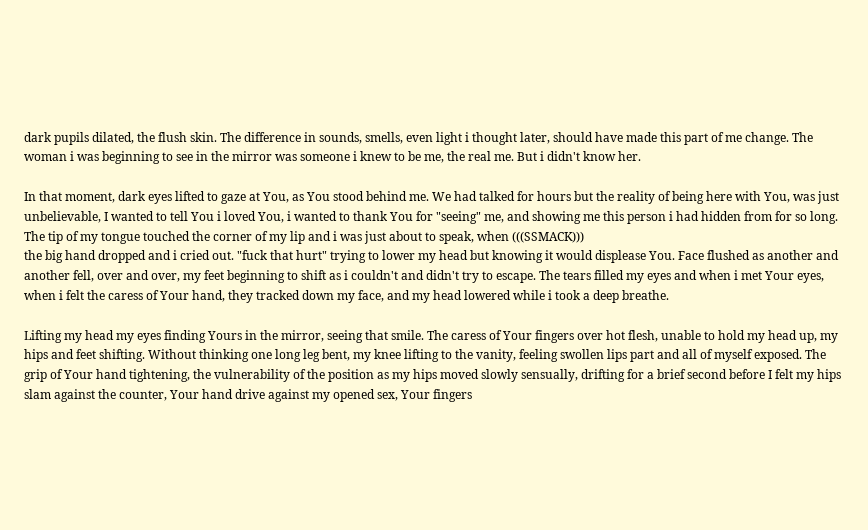dark pupils dilated, the flush skin. The difference in sounds, smells, even light i thought later, should have made this part of me change. The woman i was beginning to see in the mirror was someone i knew to be me, the real me. But i didn't know her.

In that moment, dark eyes lifted to gaze at You, as You stood behind me. We had talked for hours but the reality of being here with You, was just unbelievable, I wanted to tell You i loved You, i wanted to thank You for "seeing" me, and showing me this person i had hidden from for so long. The tip of my tongue touched the corner of my lip and i was just about to speak, when (((SSMACK)))
the big hand dropped and i cried out. "fuck that hurt" trying to lower my head but knowing it would displease You. Face flushed as another and another fell, over and over, my feet beginning to shift as i couldn't and didn't try to escape. The tears filled my eyes and when i met Your eyes, when i felt the caress of Your hand, they tracked down my face, and my head lowered while i took a deep breathe.

Lifting my head my eyes finding Yours in the mirror, seeing that smile. The caress of Your fingers over hot flesh, unable to hold my head up, my hips and feet shifting. Without thinking one long leg bent, my knee lifting to the vanity, feeling swollen lips part and all of myself exposed. The grip of Your hand tightening, the vulnerability of the position as my hips moved slowly sensually, drifting for a brief second before I felt my hips slam against the counter, Your hand drive against my opened sex, Your fingers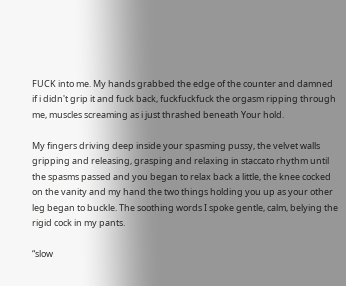FUCK into me. My hands grabbed the edge of the counter and damned if i didn't grip it and fuck back, fuckfuckfuck the orgasm ripping through me, muscles screaming as i just thrashed beneath Your hold.

My fingers driving deep inside your spasming pussy, the velvet walls gripping and releasing, grasping and relaxing in staccato rhythm until the spasms passed and you began to relax back a little, the knee cocked on the vanity and my hand the two things holding you up as your other leg began to buckle. The soothing words I spoke gentle, calm, belying the rigid cock in my pants.

“slow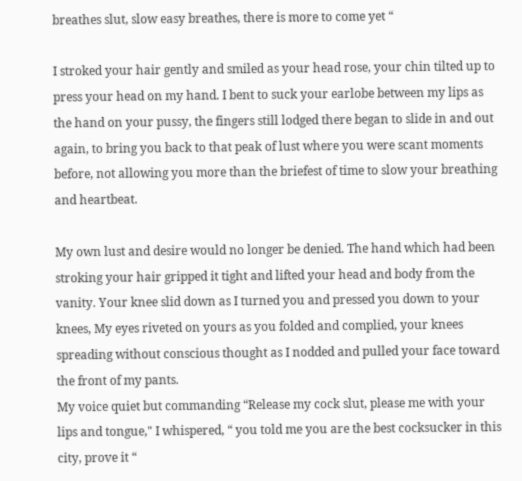breathes slut, slow easy breathes, there is more to come yet “

I stroked your hair gently and smiled as your head rose, your chin tilted up to press your head on my hand. I bent to suck your earlobe between my lips as the hand on your pussy, the fingers still lodged there began to slide in and out again, to bring you back to that peak of lust where you were scant moments before, not allowing you more than the briefest of time to slow your breathing and heartbeat.

My own lust and desire would no longer be denied. The hand which had been stroking your hair gripped it tight and lifted your head and body from the vanity. Your knee slid down as I turned you and pressed you down to your knees, My eyes riveted on yours as you folded and complied, your knees spreading without conscious thought as I nodded and pulled your face toward the front of my pants.
My voice quiet but commanding “Release my cock slut, please me with your lips and tongue," I whispered, “ you told me you are the best cocksucker in this city, prove it “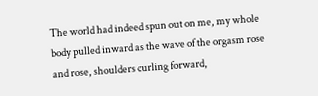The world had indeed spun out on me, my whole body pulled inward as the wave of the orgasm rose and rose, shoulders curling forward,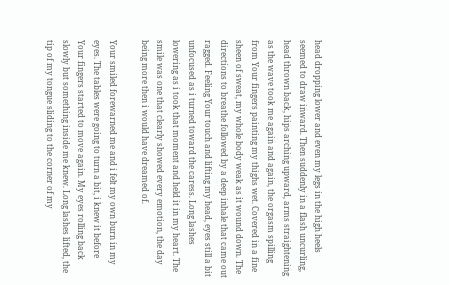head dropping lower and even my legs in the high heels seemed to draw inward. Then suddenly in a flash uncurling, head thrown back, hips arching upward, arms straightening as the wave took me again and again, the orgasm spilling from Your fingers painting my thighs wet. Covered in a fine sheen of sweat, my whole body weak as it wound down. The directions to breathe followed by a deep inhale that came out ragged. Feeling Your touch and lifting my head, eyes still a bit unfocused as i turned toward the caress. Long lashes lowering as i took that moment and held it in my heart. The smile was one that clearly showed every emotion, the day being more then i would have dreamed of.

Your smiled forewarned me and i felt my own burn in my eyes. The tables were going to turn a bit, i knew it before Your fingers started to move again. My eyes rolling back slowly but something inside me knew. Long lashes lifted, the tip of my tongue sliding to the corner of my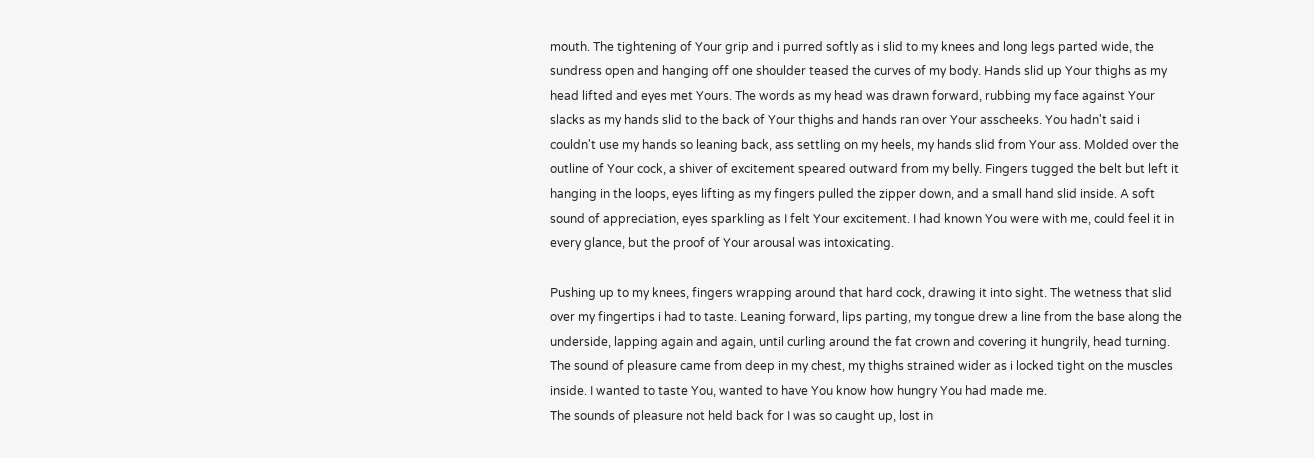mouth. The tightening of Your grip and i purred softly as i slid to my knees and long legs parted wide, the sundress open and hanging off one shoulder teased the curves of my body. Hands slid up Your thighs as my head lifted and eyes met Yours. The words as my head was drawn forward, rubbing my face against Your slacks as my hands slid to the back of Your thighs and hands ran over Your asscheeks. You hadn't said i couldn't use my hands so leaning back, ass settling on my heels, my hands slid from Your ass. Molded over the outline of Your cock, a shiver of excitement speared outward from my belly. Fingers tugged the belt but left it hanging in the loops, eyes lifting as my fingers pulled the zipper down, and a small hand slid inside. A soft sound of appreciation, eyes sparkling as I felt Your excitement. I had known You were with me, could feel it in every glance, but the proof of Your arousal was intoxicating.

Pushing up to my knees, fingers wrapping around that hard cock, drawing it into sight. The wetness that slid over my fingertips i had to taste. Leaning forward, lips parting, my tongue drew a line from the base along the underside, lapping again and again, until curling around the fat crown and covering it hungrily, head turning. The sound of pleasure came from deep in my chest, my thighs strained wider as i locked tight on the muscles inside. I wanted to taste You, wanted to have You know how hungry You had made me.
The sounds of pleasure not held back for I was so caught up, lost in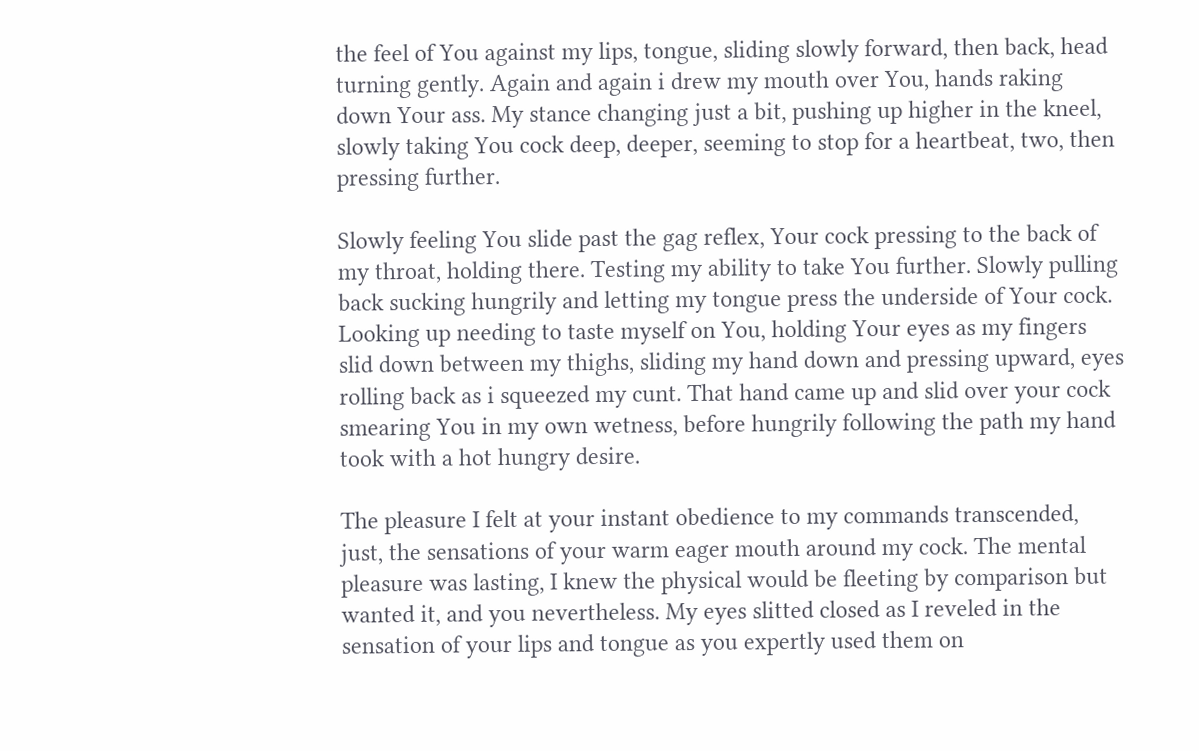the feel of You against my lips, tongue, sliding slowly forward, then back, head turning gently. Again and again i drew my mouth over You, hands raking down Your ass. My stance changing just a bit, pushing up higher in the kneel, slowly taking You cock deep, deeper, seeming to stop for a heartbeat, two, then pressing further.

Slowly feeling You slide past the gag reflex, Your cock pressing to the back of my throat, holding there. Testing my ability to take You further. Slowly pulling back sucking hungrily and letting my tongue press the underside of Your cock. Looking up needing to taste myself on You, holding Your eyes as my fingers slid down between my thighs, sliding my hand down and pressing upward, eyes rolling back as i squeezed my cunt. That hand came up and slid over your cock smearing You in my own wetness, before hungrily following the path my hand took with a hot hungry desire.

The pleasure I felt at your instant obedience to my commands transcended, just, the sensations of your warm eager mouth around my cock. The mental pleasure was lasting, I knew the physical would be fleeting by comparison but wanted it, and you nevertheless. My eyes slitted closed as I reveled in the sensation of your lips and tongue as you expertly used them on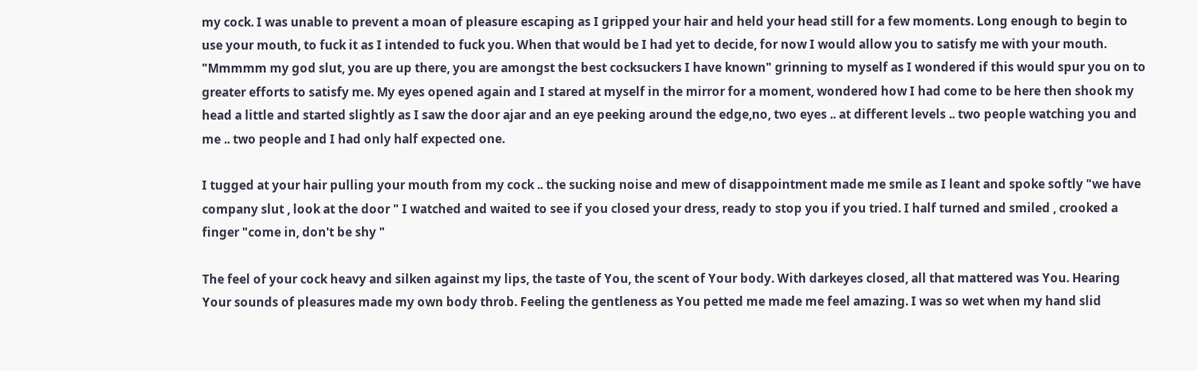my cock. I was unable to prevent a moan of pleasure escaping as I gripped your hair and held your head still for a few moments. Long enough to begin to use your mouth, to fuck it as I intended to fuck you. When that would be I had yet to decide, for now I would allow you to satisfy me with your mouth. "Mmmmm my god slut, you are up there, you are amongst the best cocksuckers I have known" grinning to myself as I wondered if this would spur you on to greater efforts to satisfy me. My eyes opened again and I stared at myself in the mirror for a moment, wondered how I had come to be here then shook my head a little and started slightly as I saw the door ajar and an eye peeking around the edge,no, two eyes .. at different levels .. two people watching you and me .. two people and I had only half expected one.

I tugged at your hair pulling your mouth from my cock .. the sucking noise and mew of disappointment made me smile as I leant and spoke softly "we have company slut , look at the door " I watched and waited to see if you closed your dress, ready to stop you if you tried. I half turned and smiled , crooked a finger "come in, don't be shy "

The feel of your cock heavy and silken against my lips, the taste of You, the scent of Your body. With darkeyes closed, all that mattered was You. Hearing Your sounds of pleasures made my own body throb. Feeling the gentleness as You petted me made me feel amazing. I was so wet when my hand slid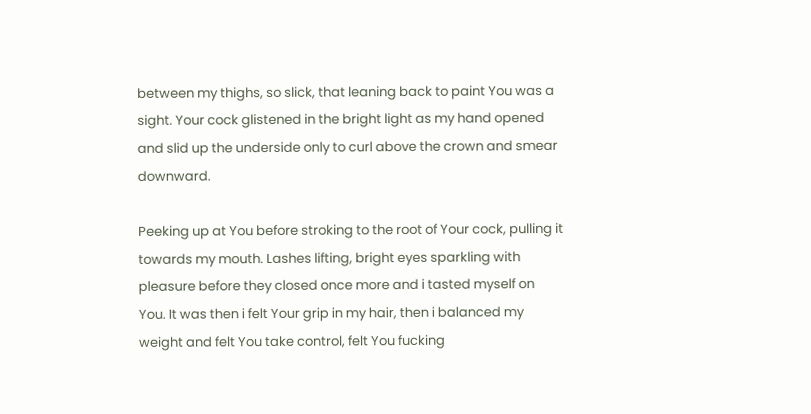between my thighs, so slick, that leaning back to paint You was a sight. Your cock glistened in the bright light as my hand opened and slid up the underside only to curl above the crown and smear downward.

Peeking up at You before stroking to the root of Your cock, pulling it towards my mouth. Lashes lifting, bright eyes sparkling with pleasure before they closed once more and i tasted myself on You. It was then i felt Your grip in my hair, then i balanced my weight and felt You take control, felt You fucking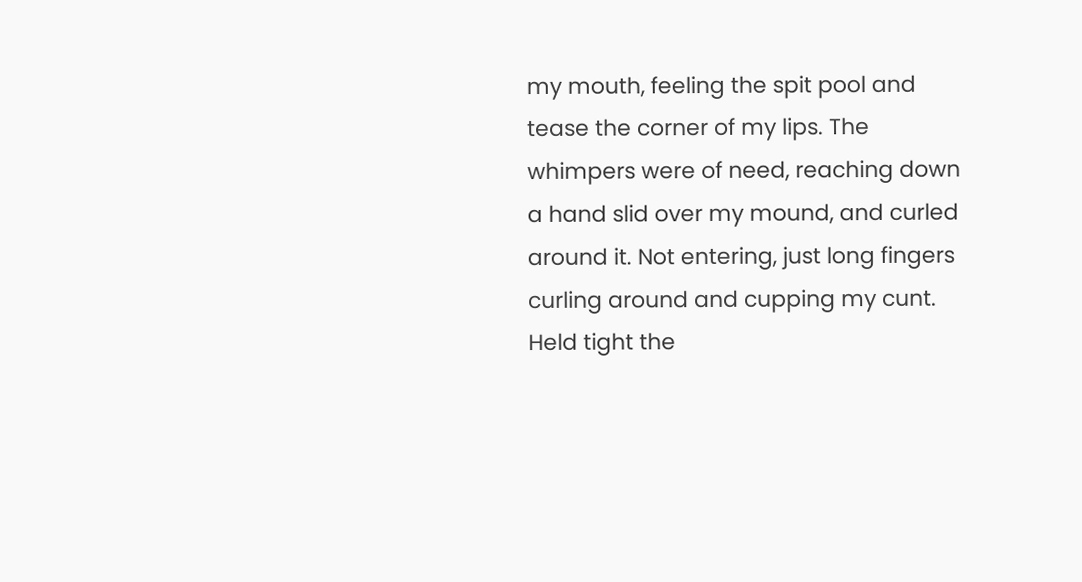my mouth, feeling the spit pool and tease the corner of my lips. The whimpers were of need, reaching down a hand slid over my mound, and curled around it. Not entering, just long fingers curling around and cupping my cunt. Held tight the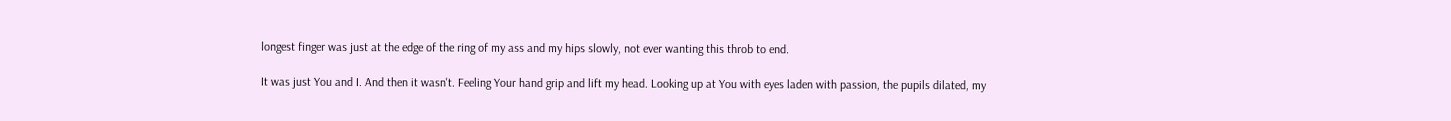longest finger was just at the edge of the ring of my ass and my hips slowly, not ever wanting this throb to end.

It was just You and I. And then it wasn't. Feeling Your hand grip and lift my head. Looking up at You with eyes laden with passion, the pupils dilated, my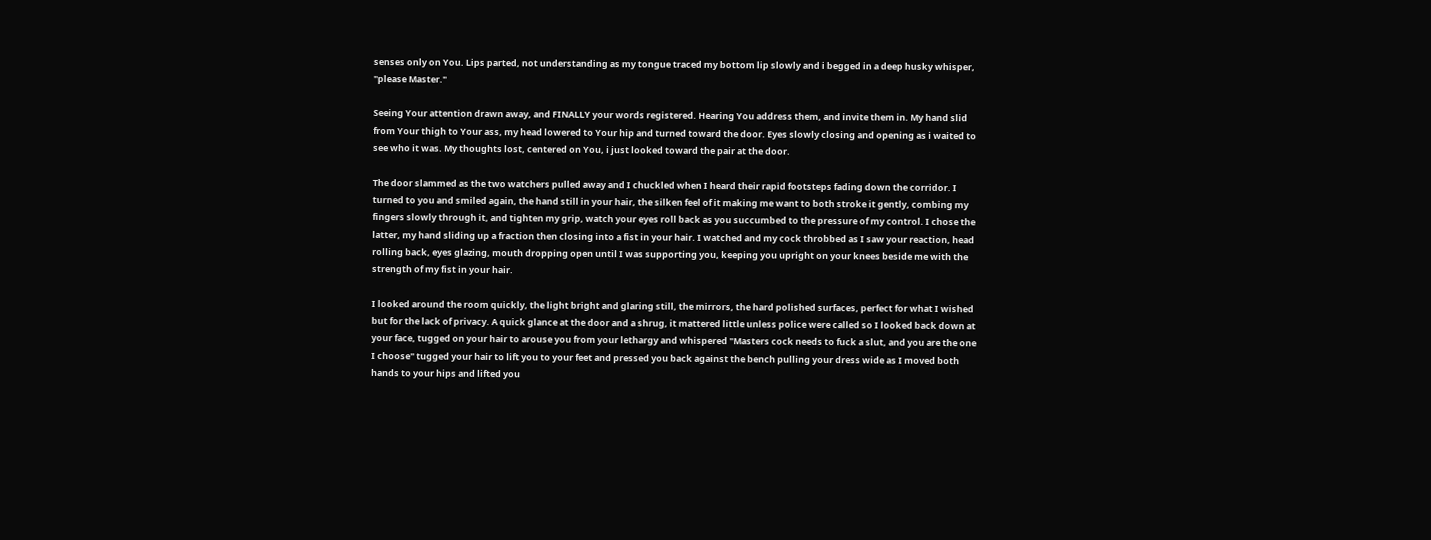senses only on You. Lips parted, not understanding as my tongue traced my bottom lip slowly and i begged in a deep husky whisper, "please Master."

Seeing Your attention drawn away, and FINALLY your words registered. Hearing You address them, and invite them in. My hand slid from Your thigh to Your ass, my head lowered to Your hip and turned toward the door. Eyes slowly closing and opening as i waited to see who it was. My thoughts lost, centered on You, i just looked toward the pair at the door.

The door slammed as the two watchers pulled away and I chuckled when I heard their rapid footsteps fading down the corridor. I turned to you and smiled again, the hand still in your hair, the silken feel of it making me want to both stroke it gently, combing my fingers slowly through it, and tighten my grip, watch your eyes roll back as you succumbed to the pressure of my control. I chose the latter, my hand sliding up a fraction then closing into a fist in your hair. I watched and my cock throbbed as I saw your reaction, head rolling back, eyes glazing, mouth dropping open until I was supporting you, keeping you upright on your knees beside me with the strength of my fist in your hair.

I looked around the room quickly, the light bright and glaring still, the mirrors, the hard polished surfaces, perfect for what I wished but for the lack of privacy. A quick glance at the door and a shrug, it mattered little unless police were called so I looked back down at your face, tugged on your hair to arouse you from your lethargy and whispered "Masters cock needs to fuck a slut, and you are the one I choose" tugged your hair to lift you to your feet and pressed you back against the bench pulling your dress wide as I moved both hands to your hips and lifted you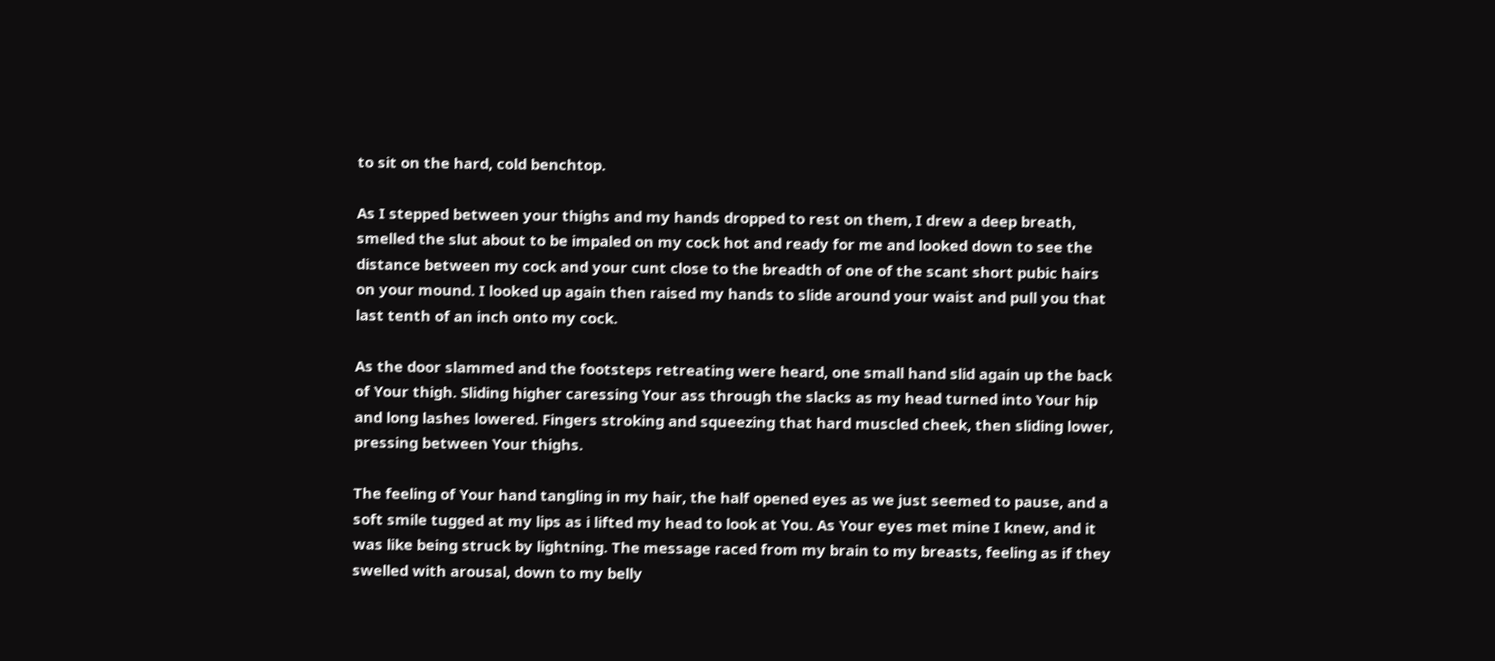to sit on the hard, cold benchtop.

As I stepped between your thighs and my hands dropped to rest on them, I drew a deep breath, smelled the slut about to be impaled on my cock hot and ready for me and looked down to see the distance between my cock and your cunt close to the breadth of one of the scant short pubic hairs on your mound. I looked up again then raised my hands to slide around your waist and pull you that last tenth of an inch onto my cock.

As the door slammed and the footsteps retreating were heard, one small hand slid again up the back of Your thigh. Sliding higher caressing Your ass through the slacks as my head turned into Your hip and long lashes lowered. Fingers stroking and squeezing that hard muscled cheek, then sliding lower, pressing between Your thighs.

The feeling of Your hand tangling in my hair, the half opened eyes as we just seemed to pause, and a soft smile tugged at my lips as i lifted my head to look at You. As Your eyes met mine I knew, and it was like being struck by lightning. The message raced from my brain to my breasts, feeling as if they swelled with arousal, down to my belly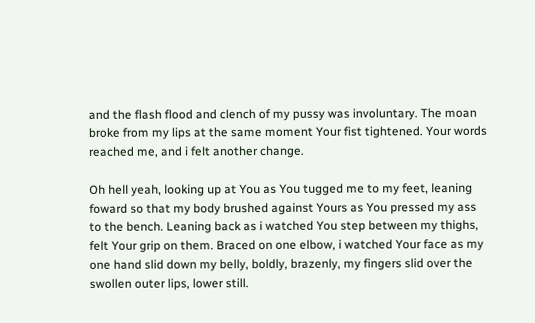and the flash flood and clench of my pussy was involuntary. The moan broke from my lips at the same moment Your fist tightened. Your words reached me, and i felt another change.

Oh hell yeah, looking up at You as You tugged me to my feet, leaning foward so that my body brushed against Yours as You pressed my ass to the bench. Leaning back as i watched You step between my thighs, felt Your grip on them. Braced on one elbow, i watched Your face as my one hand slid down my belly, boldly, brazenly, my fingers slid over the swollen outer lips, lower still.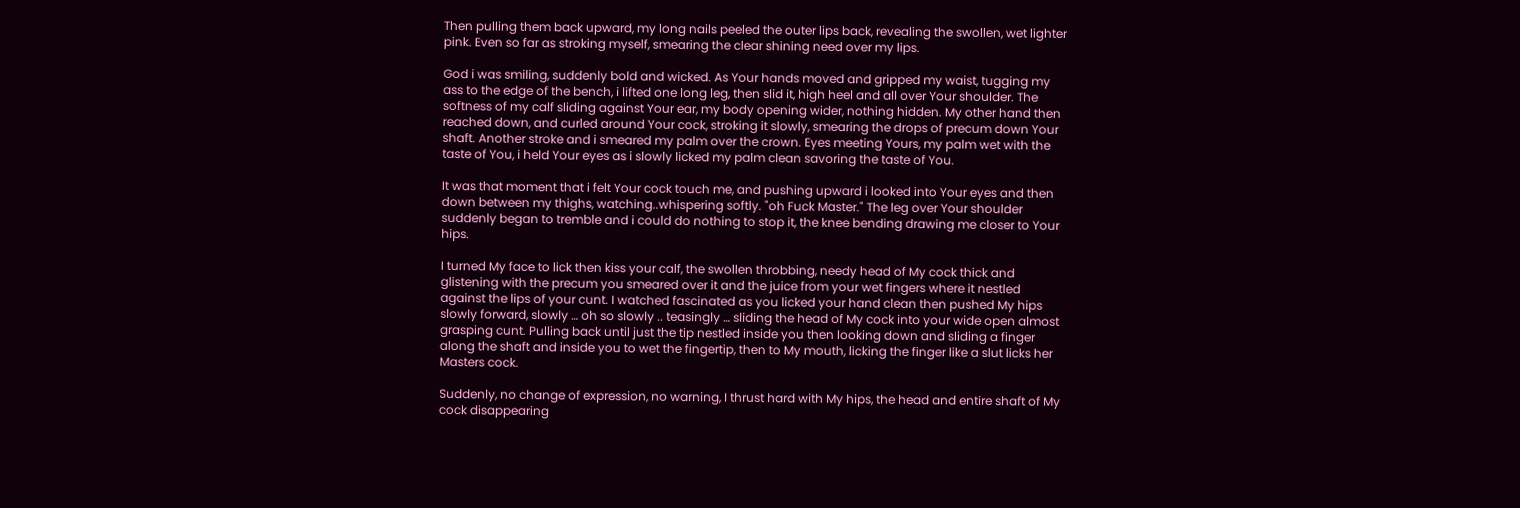Then pulling them back upward, my long nails peeled the outer lips back, revealing the swollen, wet lighter pink. Even so far as stroking myself, smearing the clear shining need over my lips.

God i was smiling, suddenly bold and wicked. As Your hands moved and gripped my waist, tugging my ass to the edge of the bench, i lifted one long leg, then slid it, high heel and all over Your shoulder. The softness of my calf sliding against Your ear, my body opening wider, nothing hidden. My other hand then reached down, and curled around Your cock, stroking it slowly, smearing the drops of precum down Your shaft. Another stroke and i smeared my palm over the crown. Eyes meeting Yours, my palm wet with the taste of You, i held Your eyes as i slowly licked my palm clean savoring the taste of You.

It was that moment that i felt Your cock touch me, and pushing upward i looked into Your eyes and then down between my thighs, watching..whispering softly. "oh Fuck Master." The leg over Your shoulder suddenly began to tremble and i could do nothing to stop it, the knee bending drawing me closer to Your hips.

I turned My face to lick then kiss your calf, the swollen throbbing, needy head of My cock thick and glistening with the precum you smeared over it and the juice from your wet fingers where it nestled against the lips of your cunt. I watched fascinated as you licked your hand clean then pushed My hips slowly forward, slowly … oh so slowly .. teasingly … sliding the head of My cock into your wide open almost grasping cunt. Pulling back until just the tip nestled inside you then looking down and sliding a finger along the shaft and inside you to wet the fingertip, then to My mouth, licking the finger like a slut licks her Masters cock.

Suddenly, no change of expression, no warning, I thrust hard with My hips, the head and entire shaft of My cock disappearing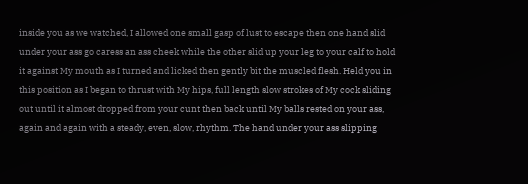inside you as we watched, I allowed one small gasp of lust to escape then one hand slid under your ass go caress an ass cheek while the other slid up your leg to your calf to hold it against My mouth as I turned and licked then gently bit the muscled flesh. Held you in this position as I began to thrust with My hips, full length slow strokes of My cock sliding out until it almost dropped from your cunt then back until My balls rested on your ass, again and again with a steady, even, slow, rhythm. The hand under your ass slipping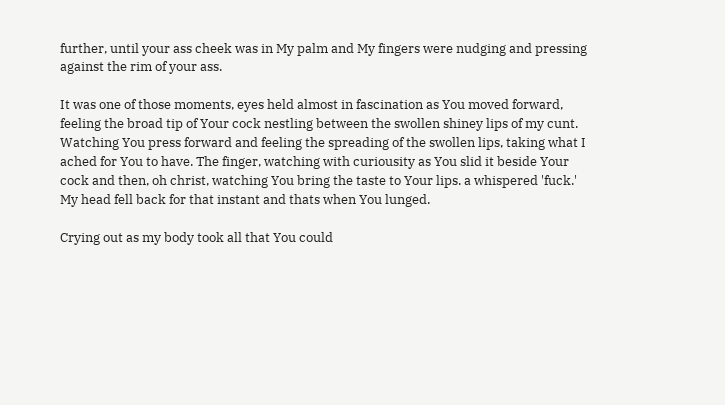further, until your ass cheek was in My palm and My fingers were nudging and pressing against the rim of your ass.

It was one of those moments, eyes held almost in fascination as You moved forward, feeling the broad tip of Your cock nestling between the swollen shiney lips of my cunt. Watching You press forward and feeling the spreading of the swollen lips, taking what I ached for You to have. The finger, watching with curiousity as You slid it beside Your cock and then, oh christ, watching You bring the taste to Your lips. a whispered 'fuck.' My head fell back for that instant and thats when You lunged.

Crying out as my body took all that You could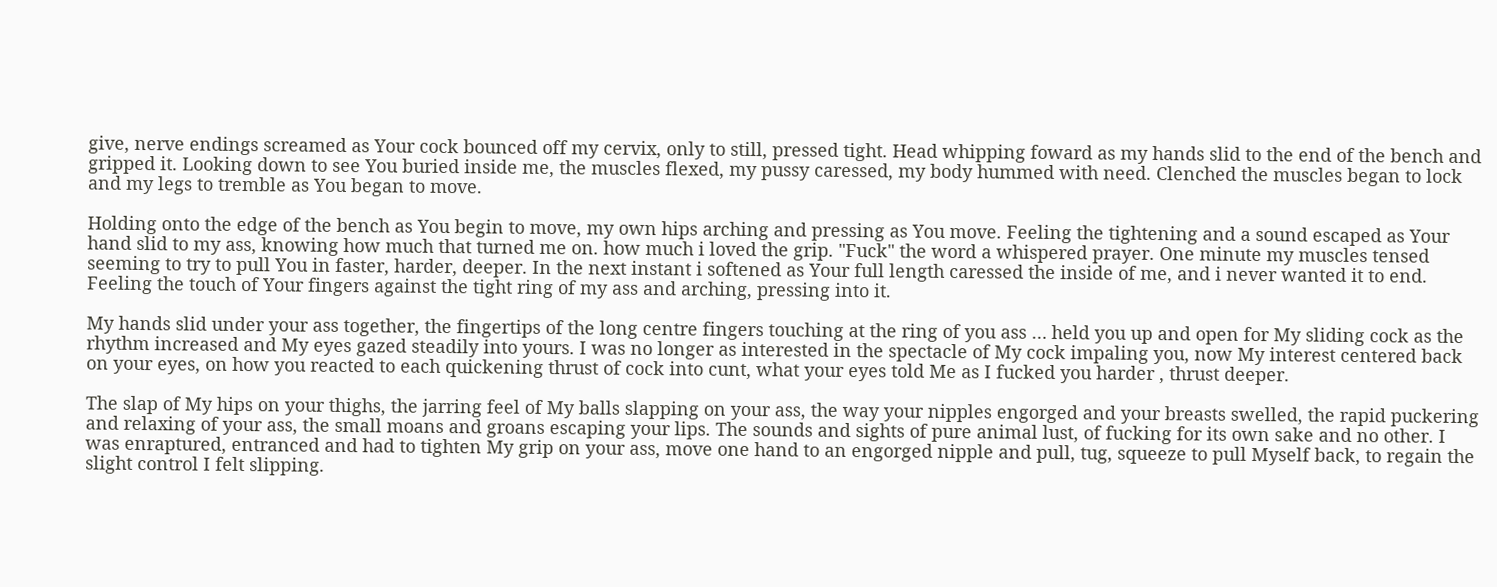give, nerve endings screamed as Your cock bounced off my cervix, only to still, pressed tight. Head whipping foward as my hands slid to the end of the bench and gripped it. Looking down to see You buried inside me, the muscles flexed, my pussy caressed, my body hummed with need. Clenched the muscles began to lock and my legs to tremble as You began to move.

Holding onto the edge of the bench as You begin to move, my own hips arching and pressing as You move. Feeling the tightening and a sound escaped as Your hand slid to my ass, knowing how much that turned me on. how much i loved the grip. "Fuck" the word a whispered prayer. One minute my muscles tensed seeming to try to pull You in faster, harder, deeper. In the next instant i softened as Your full length caressed the inside of me, and i never wanted it to end. Feeling the touch of Your fingers against the tight ring of my ass and arching, pressing into it.

My hands slid under your ass together, the fingertips of the long centre fingers touching at the ring of you ass … held you up and open for My sliding cock as the rhythm increased and My eyes gazed steadily into yours. I was no longer as interested in the spectacle of My cock impaling you, now My interest centered back on your eyes, on how you reacted to each quickening thrust of cock into cunt, what your eyes told Me as I fucked you harder , thrust deeper.

The slap of My hips on your thighs, the jarring feel of My balls slapping on your ass, the way your nipples engorged and your breasts swelled, the rapid puckering and relaxing of your ass, the small moans and groans escaping your lips. The sounds and sights of pure animal lust, of fucking for its own sake and no other. I was enraptured, entranced and had to tighten My grip on your ass, move one hand to an engorged nipple and pull, tug, squeeze to pull Myself back, to regain the slight control I felt slipping.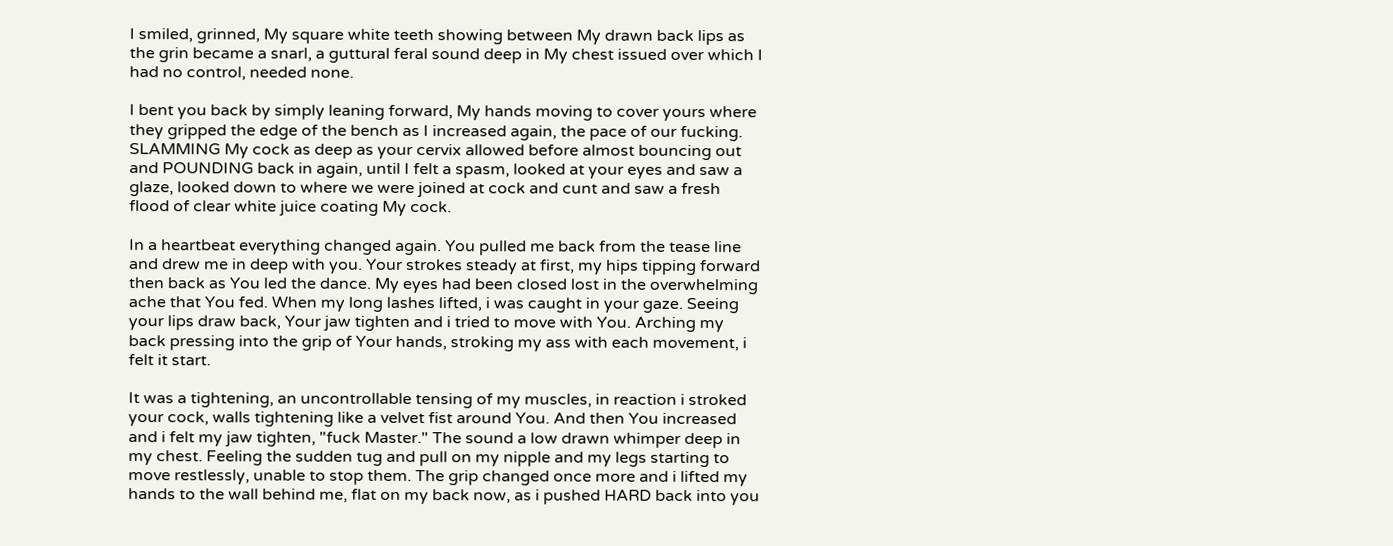I smiled, grinned, My square white teeth showing between My drawn back lips as the grin became a snarl, a guttural feral sound deep in My chest issued over which I had no control, needed none.

I bent you back by simply leaning forward, My hands moving to cover yours where they gripped the edge of the bench as I increased again, the pace of our fucking. SLAMMING My cock as deep as your cervix allowed before almost bouncing out and POUNDING back in again, until I felt a spasm, looked at your eyes and saw a glaze, looked down to where we were joined at cock and cunt and saw a fresh flood of clear white juice coating My cock.

In a heartbeat everything changed again. You pulled me back from the tease line and drew me in deep with you. Your strokes steady at first, my hips tipping forward then back as You led the dance. My eyes had been closed lost in the overwhelming ache that You fed. When my long lashes lifted, i was caught in your gaze. Seeing your lips draw back, Your jaw tighten and i tried to move with You. Arching my back pressing into the grip of Your hands, stroking my ass with each movement, i felt it start.

It was a tightening, an uncontrollable tensing of my muscles, in reaction i stroked your cock, walls tightening like a velvet fist around You. And then You increased and i felt my jaw tighten, "fuck Master." The sound a low drawn whimper deep in my chest. Feeling the sudden tug and pull on my nipple and my legs starting to move restlessly, unable to stop them. The grip changed once more and i lifted my hands to the wall behind me, flat on my back now, as i pushed HARD back into you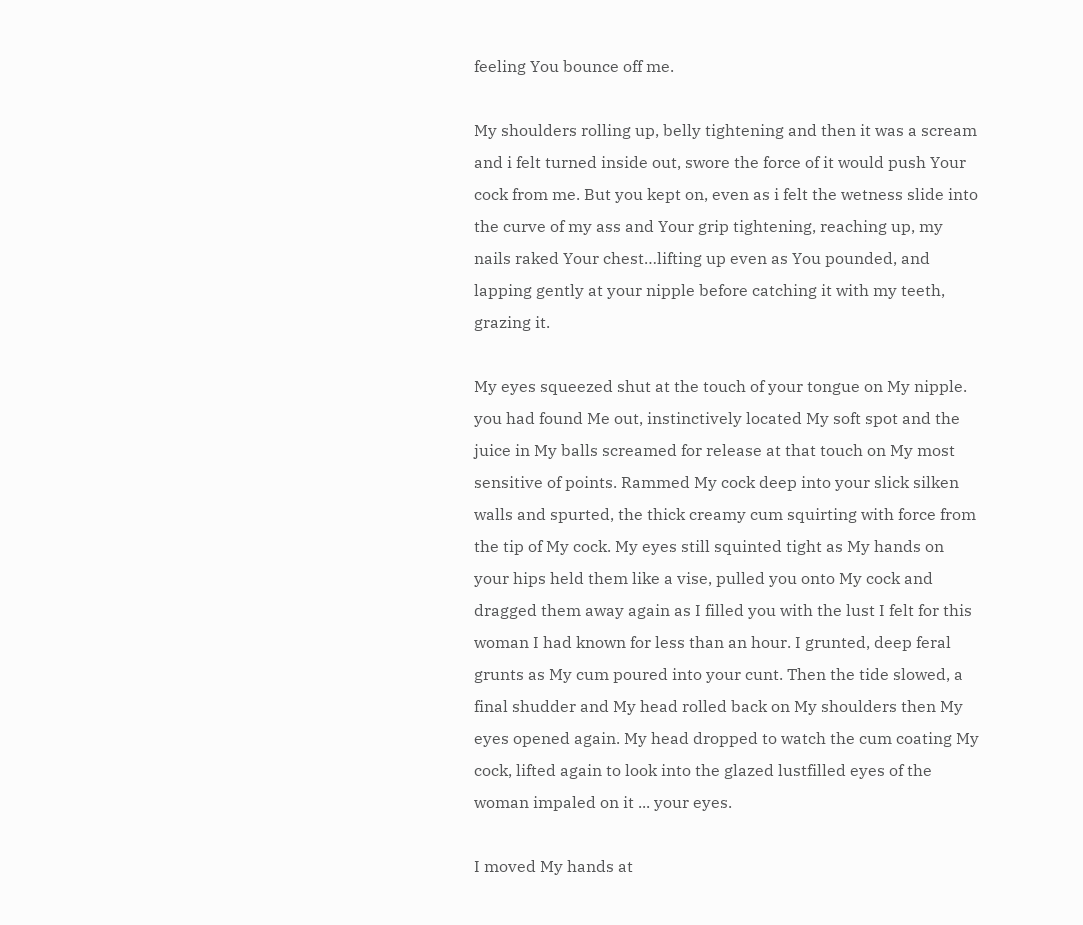feeling You bounce off me.

My shoulders rolling up, belly tightening and then it was a scream and i felt turned inside out, swore the force of it would push Your cock from me. But you kept on, even as i felt the wetness slide into the curve of my ass and Your grip tightening, reaching up, my nails raked Your chest…lifting up even as You pounded, and lapping gently at your nipple before catching it with my teeth, grazing it.

My eyes squeezed shut at the touch of your tongue on My nipple. you had found Me out, instinctively located My soft spot and the juice in My balls screamed for release at that touch on My most sensitive of points. Rammed My cock deep into your slick silken walls and spurted, the thick creamy cum squirting with force from the tip of My cock. My eyes still squinted tight as My hands on your hips held them like a vise, pulled you onto My cock and dragged them away again as I filled you with the lust I felt for this woman I had known for less than an hour. I grunted, deep feral grunts as My cum poured into your cunt. Then the tide slowed, a final shudder and My head rolled back on My shoulders then My eyes opened again. My head dropped to watch the cum coating My cock, lifted again to look into the glazed lustfilled eyes of the woman impaled on it ... your eyes.

I moved My hands at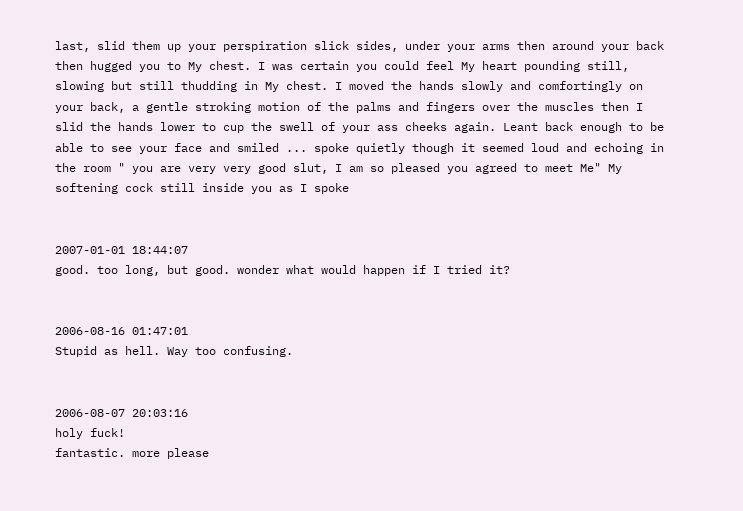last, slid them up your perspiration slick sides, under your arms then around your back then hugged you to My chest. I was certain you could feel My heart pounding still, slowing but still thudding in My chest. I moved the hands slowly and comfortingly on your back, a gentle stroking motion of the palms and fingers over the muscles then I slid the hands lower to cup the swell of your ass cheeks again. Leant back enough to be able to see your face and smiled ... spoke quietly though it seemed loud and echoing in the room " you are very very good slut, I am so pleased you agreed to meet Me" My softening cock still inside you as I spoke


2007-01-01 18:44:07
good. too long, but good. wonder what would happen if I tried it?


2006-08-16 01:47:01
Stupid as hell. Way too confusing.


2006-08-07 20:03:16
holy fuck!
fantastic. more please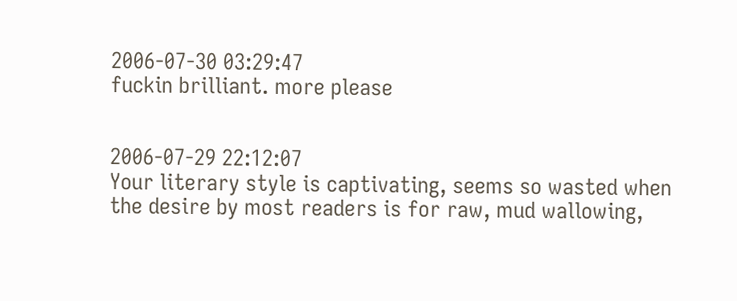2006-07-30 03:29:47
fuckin brilliant. more please


2006-07-29 22:12:07
Your literary style is captivating, seems so wasted when the desire by most readers is for raw, mud wallowing,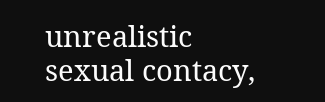unrealistic sexual contacy,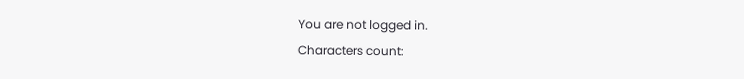You are not logged in.
Characters count: